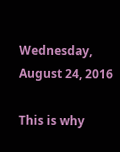Wednesday, August 24, 2016

This is why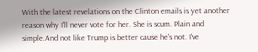With the latest revelations on the Clinton emails is yet another reason why I'll never vote for her. She is scum. Plain and simple.And not like Trump is better cause he's not. I've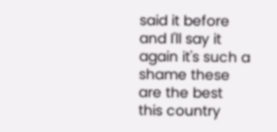said it before and I'll say it again it's such a shame these are the best this country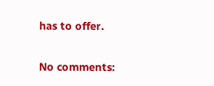has to offer.

No comments: